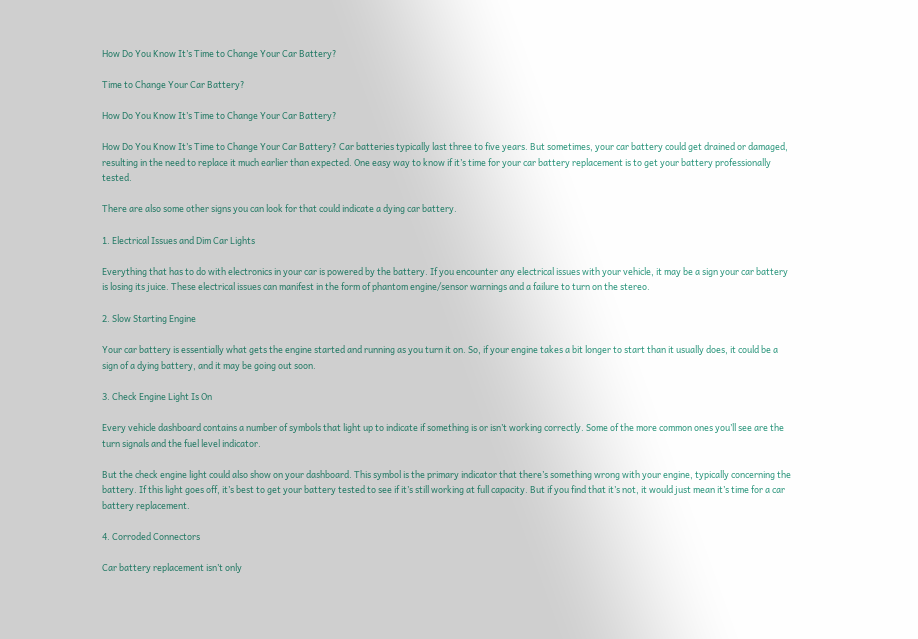How Do You Know It’s Time to Change Your Car Battery?

Time to Change Your Car Battery?

How Do You Know It’s Time to Change Your Car Battery?

How Do You Know It’s Time to Change Your Car Battery? Car batteries typically last three to five years. But sometimes, your car battery could get drained or damaged, resulting in the need to replace it much earlier than expected. One easy way to know if it’s time for your car battery replacement is to get your battery professionally tested.

There are also some other signs you can look for that could indicate a dying car battery.

1. Electrical Issues and Dim Car Lights

Everything that has to do with electronics in your car is powered by the battery. If you encounter any electrical issues with your vehicle, it may be a sign your car battery is losing its juice. These electrical issues can manifest in the form of phantom engine/sensor warnings and a failure to turn on the stereo.

2. Slow Starting Engine

Your car battery is essentially what gets the engine started and running as you turn it on. So, if your engine takes a bit longer to start than it usually does, it could be a sign of a dying battery, and it may be going out soon.

3. Check Engine Light Is On

Every vehicle dashboard contains a number of symbols that light up to indicate if something is or isn’t working correctly. Some of the more common ones you’ll see are the turn signals and the fuel level indicator.

But the check engine light could also show on your dashboard. This symbol is the primary indicator that there’s something wrong with your engine, typically concerning the battery. If this light goes off, it’s best to get your battery tested to see if it’s still working at full capacity. But if you find that it’s not, it would just mean it’s time for a car battery replacement.

4. Corroded Connectors

Car battery replacement isn’t only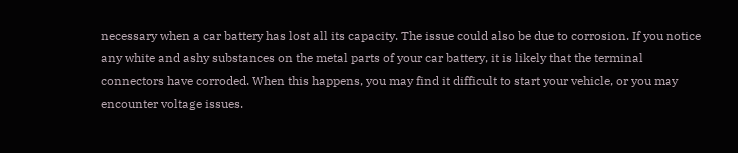necessary when a car battery has lost all its capacity. The issue could also be due to corrosion. If you notice any white and ashy substances on the metal parts of your car battery, it is likely that the terminal connectors have corroded. When this happens, you may find it difficult to start your vehicle, or you may encounter voltage issues.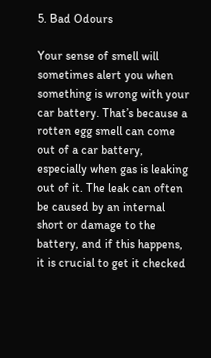5. Bad Odours

Your sense of smell will sometimes alert you when something is wrong with your car battery. That’s because a rotten egg smell can come out of a car battery, especially when gas is leaking out of it. The leak can often be caused by an internal short or damage to the battery, and if this happens, it is crucial to get it checked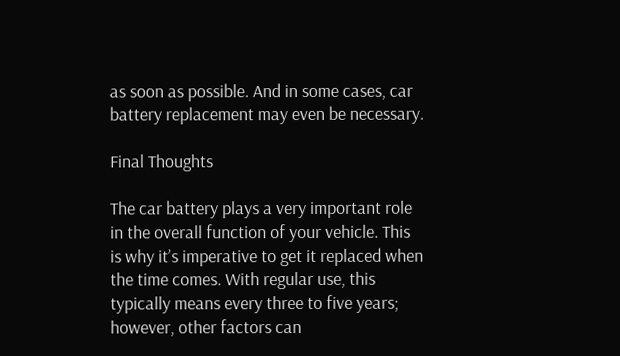as soon as possible. And in some cases, car battery replacement may even be necessary.

Final Thoughts

The car battery plays a very important role in the overall function of your vehicle. This is why it’s imperative to get it replaced when the time comes. With regular use, this typically means every three to five years; however, other factors can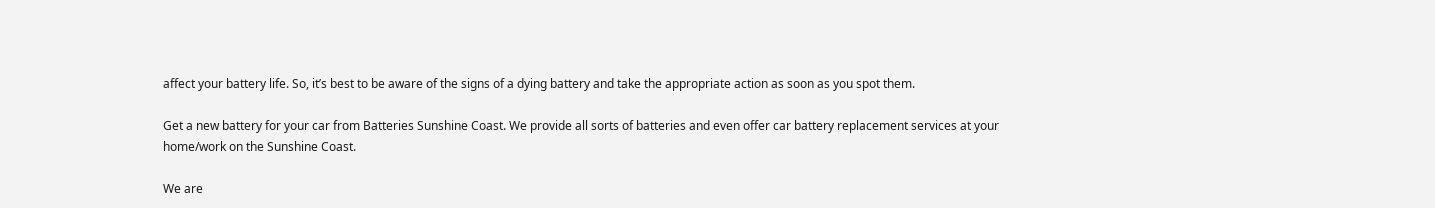affect your battery life. So, it’s best to be aware of the signs of a dying battery and take the appropriate action as soon as you spot them.

Get a new battery for your car from Batteries Sunshine Coast. We provide all sorts of batteries and even offer car battery replacement services at your home/work on the Sunshine Coast.

We are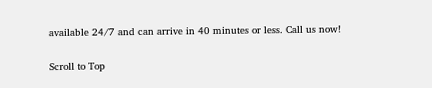available 24/7 and can arrive in 40 minutes or less. Call us now!

Scroll to Top